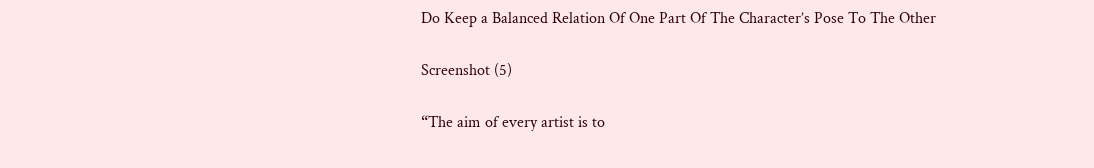Do Keep a Balanced Relation Of One Part Of The Character’s Pose To The Other

Screenshot (5)

“The aim of every artist is to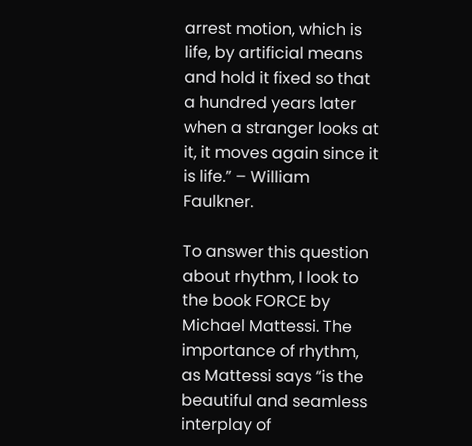arrest motion, which is life, by artificial means and hold it fixed so that a hundred years later when a stranger looks at it, it moves again since it is life.” – William Faulkner.

To answer this question about rhythm, I look to the book FORCE by Michael Mattessi. The importance of rhythm, as Mattessi says “is the beautiful and seamless interplay of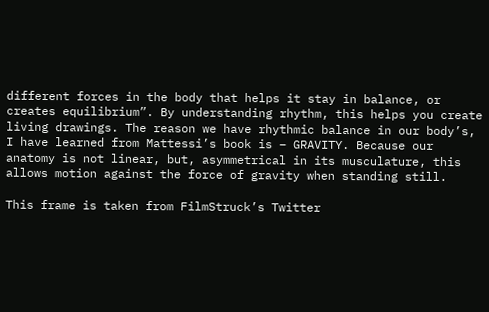different forces in the body that helps it stay in balance, or creates equilibrium”. By understanding rhythm, this helps you create living drawings. The reason we have rhythmic balance in our body’s, I have learned from Mattessi’s book is – GRAVITY. Because our anatomy is not linear, but, asymmetrical in its musculature, this allows motion against the force of gravity when standing still.

This frame is taken from FilmStruck’s Twitter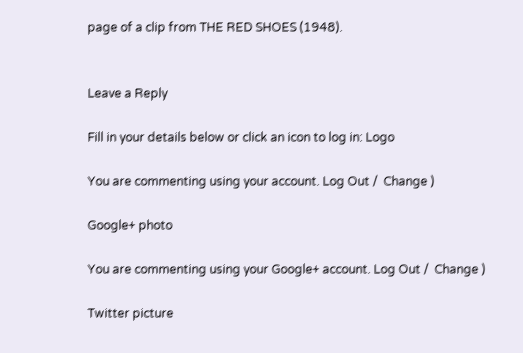page of a clip from THE RED SHOES (1948).


Leave a Reply

Fill in your details below or click an icon to log in: Logo

You are commenting using your account. Log Out /  Change )

Google+ photo

You are commenting using your Google+ account. Log Out /  Change )

Twitter picture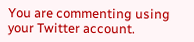You are commenting using your Twitter account.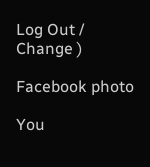Log Out /  Change )

Facebook photo

You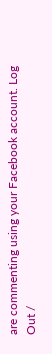are commenting using your Facebook account. Log Out /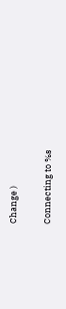Change )

Connecting to %s